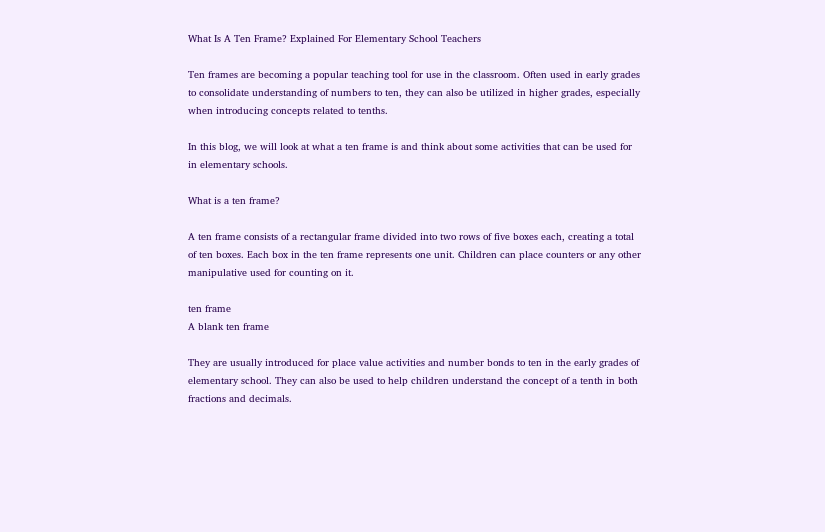What Is A Ten Frame? Explained For Elementary School Teachers

Ten frames are becoming a popular teaching tool for use in the classroom. Often used in early grades to consolidate understanding of numbers to ten, they can also be utilized in higher grades, especially when introducing concepts related to tenths.

In this blog, we will look at what a ten frame is and think about some activities that can be used for in elementary schools.

What is a ten frame?

A ten frame consists of a rectangular frame divided into two rows of five boxes each, creating a total of ten boxes. Each box in the ten frame represents one unit. Children can place counters or any other manipulative used for counting on it.

ten frame
A blank ten frame

They are usually introduced for place value activities and number bonds to ten in the early grades of elementary school. They can also be used to help children understand the concept of a tenth in both fractions and decimals.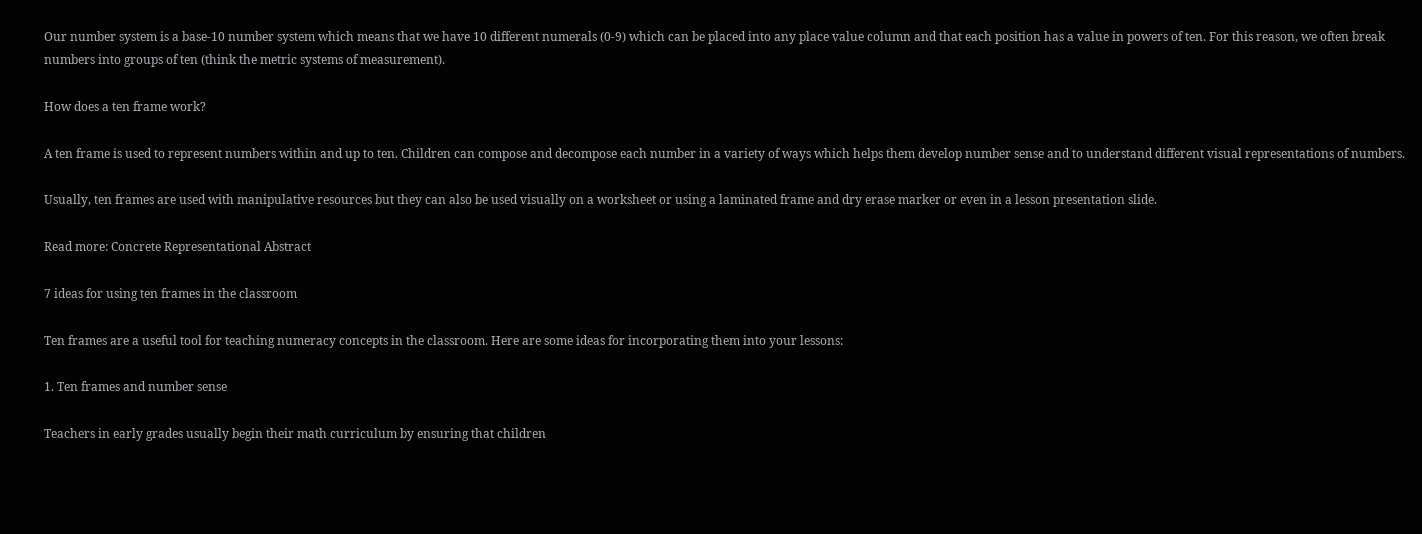Our number system is a base-10 number system which means that we have 10 different numerals (0-9) which can be placed into any place value column and that each position has a value in powers of ten. For this reason, we often break numbers into groups of ten (think the metric systems of measurement).

How does a ten frame work?

A ten frame is used to represent numbers within and up to ten. Children can compose and decompose each number in a variety of ways which helps them develop number sense and to understand different visual representations of numbers.

Usually, ten frames are used with manipulative resources but they can also be used visually on a worksheet or using a laminated frame and dry erase marker or even in a lesson presentation slide.

Read more: Concrete Representational Abstract

7 ideas for using ten frames in the classroom

Ten frames are a useful tool for teaching numeracy concepts in the classroom. Here are some ideas for incorporating them into your lessons:

1. Ten frames and number sense

Teachers in early grades usually begin their math curriculum by ensuring that children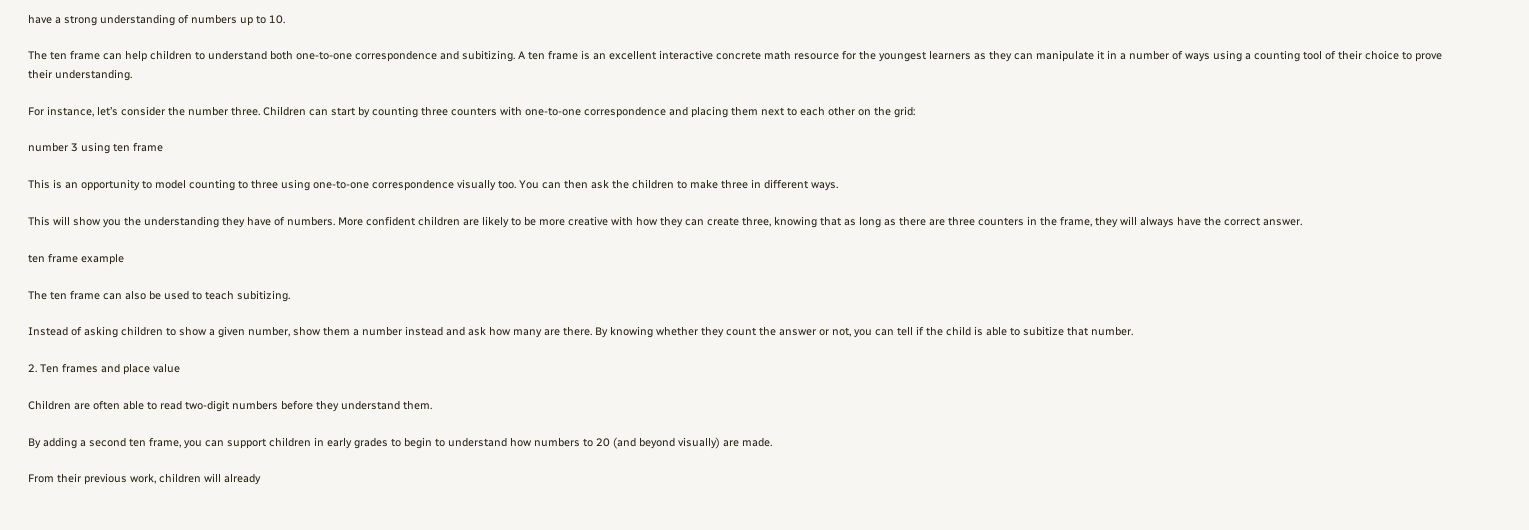have a strong understanding of numbers up to 10.

The ten frame can help children to understand both one-to-one correspondence and subitizing. A ten frame is an excellent interactive concrete math resource for the youngest learners as they can manipulate it in a number of ways using a counting tool of their choice to prove their understanding.

For instance, let’s consider the number three. Children can start by counting three counters with one-to-one correspondence and placing them next to each other on the grid:

number 3 using ten frame

This is an opportunity to model counting to three using one-to-one correspondence visually too. You can then ask the children to make three in different ways.

This will show you the understanding they have of numbers. More confident children are likely to be more creative with how they can create three, knowing that as long as there are three counters in the frame, they will always have the correct answer.

ten frame example

The ten frame can also be used to teach subitizing.

Instead of asking children to show a given number, show them a number instead and ask how many are there. By knowing whether they count the answer or not, you can tell if the child is able to subitize that number.

2. Ten frames and place value

Children are often able to read two-digit numbers before they understand them.

By adding a second ten frame, you can support children in early grades to begin to understand how numbers to 20 (and beyond visually) are made.

From their previous work, children will already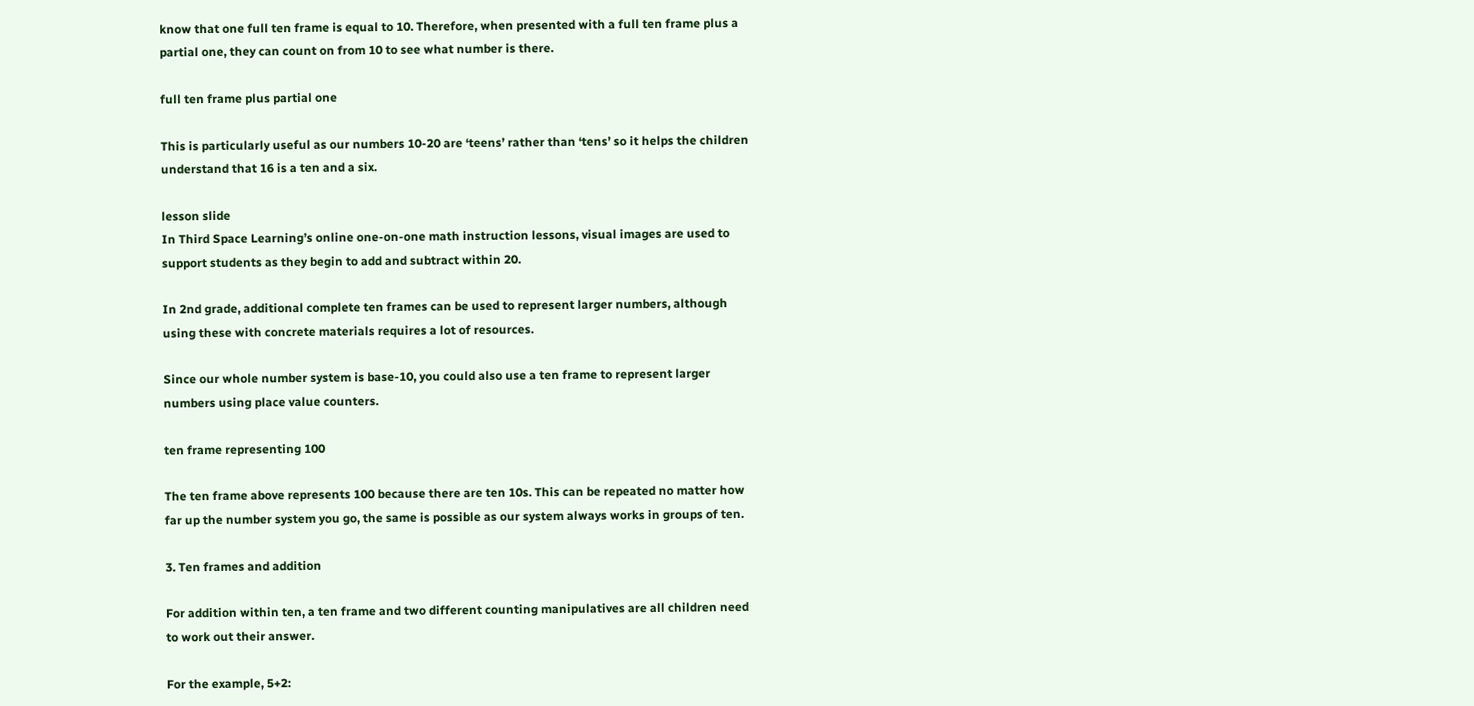know that one full ten frame is equal to 10. Therefore, when presented with a full ten frame plus a partial one, they can count on from 10 to see what number is there.

full ten frame plus partial one

This is particularly useful as our numbers 10-20 are ‘teens’ rather than ‘tens’ so it helps the children understand that 16 is a ten and a six.

lesson slide
In Third Space Learning’s online one-on-one math instruction lessons, visual images are used to support students as they begin to add and subtract within 20.

In 2nd grade, additional complete ten frames can be used to represent larger numbers, although using these with concrete materials requires a lot of resources.

Since our whole number system is base-10, you could also use a ten frame to represent larger numbers using place value counters.

ten frame representing 100

The ten frame above represents 100 because there are ten 10s. This can be repeated no matter how far up the number system you go, the same is possible as our system always works in groups of ten.

3. Ten frames and addition

For addition within ten, a ten frame and two different counting manipulatives are all children need to work out their answer.

For the example, 5+2: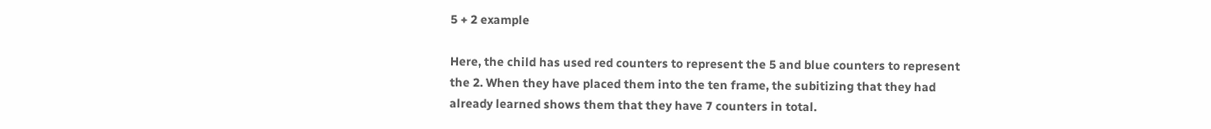5 + 2 example

Here, the child has used red counters to represent the 5 and blue counters to represent the 2. When they have placed them into the ten frame, the subitizing that they had already learned shows them that they have 7 counters in total.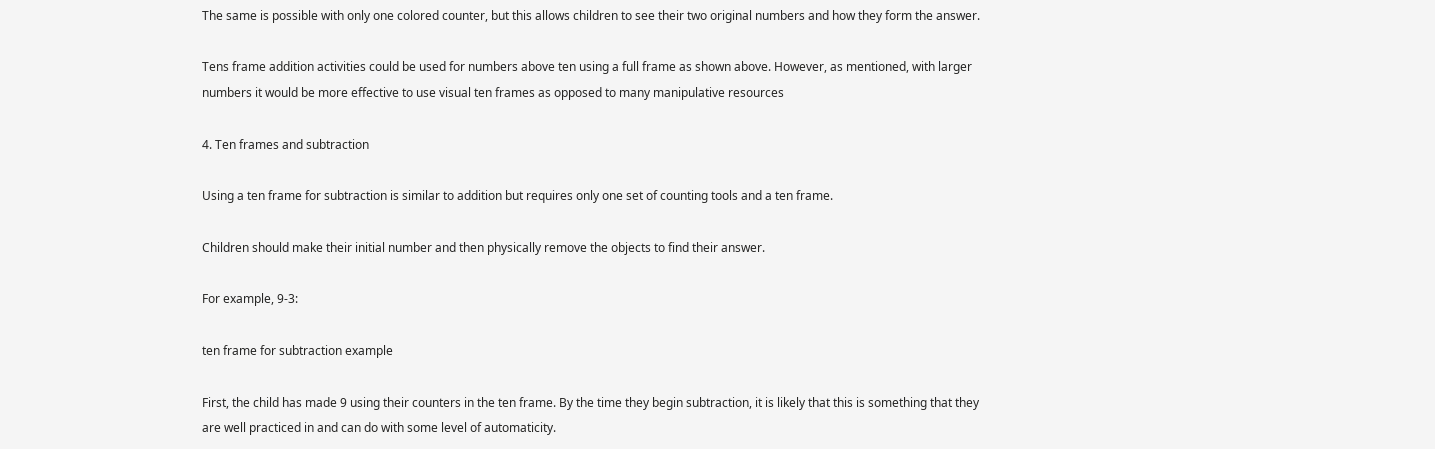The same is possible with only one colored counter, but this allows children to see their two original numbers and how they form the answer.

Tens frame addition activities could be used for numbers above ten using a full frame as shown above. However, as mentioned, with larger numbers it would be more effective to use visual ten frames as opposed to many manipulative resources

4. Ten frames and subtraction

Using a ten frame for subtraction is similar to addition but requires only one set of counting tools and a ten frame.

Children should make their initial number and then physically remove the objects to find their answer.

For example, 9-3:

ten frame for subtraction example

First, the child has made 9 using their counters in the ten frame. By the time they begin subtraction, it is likely that this is something that they are well practiced in and can do with some level of automaticity.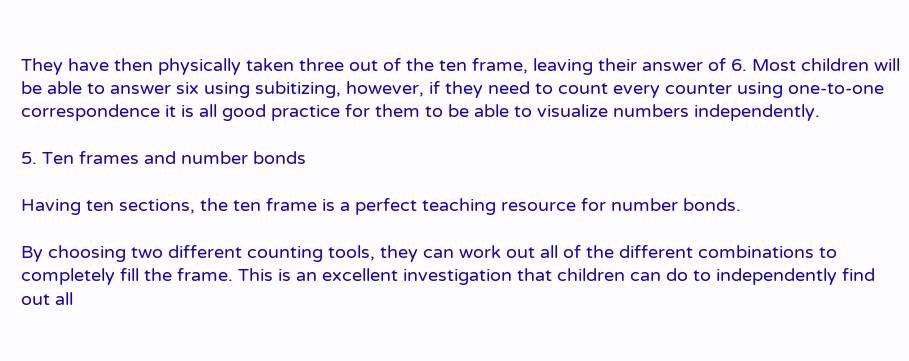They have then physically taken three out of the ten frame, leaving their answer of 6. Most children will be able to answer six using subitizing, however, if they need to count every counter using one-to-one correspondence it is all good practice for them to be able to visualize numbers independently.

5. Ten frames and number bonds

Having ten sections, the ten frame is a perfect teaching resource for number bonds.

By choosing two different counting tools, they can work out all of the different combinations to completely fill the frame. This is an excellent investigation that children can do to independently find out all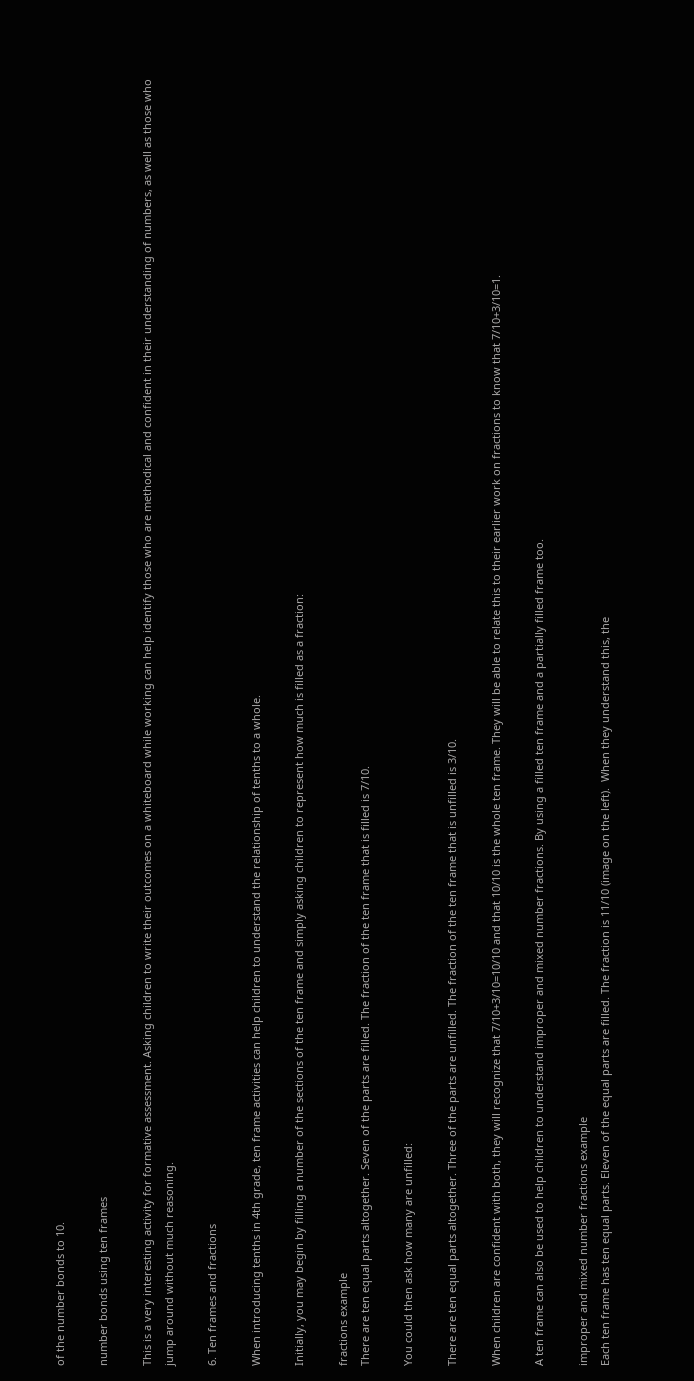of the number bonds to 10.

number bonds using ten frames

This is a very interesting activity for formative assessment. Asking children to write their outcomes on a whiteboard while working can help identify those who are methodical and confident in their understanding of numbers, as well as those who jump around without much reasoning.

6. Ten frames and fractions

When introducing tenths in 4th grade, ten frame activities can help children to understand the relationship of tenths to a whole.

Initially, you may begin by filling a number of the sections of the ten frame and simply asking children to represent how much is filled as a fraction:

fractions example
There are ten equal parts altogether. Seven of the parts are filled. The fraction of the ten frame that is filled is 7/10.

You could then ask how many are unfilled:

There are ten equal parts altogether. Three of the parts are unfilled. The fraction of the ten frame that is unfilled is 3/10.

When children are confident with both, they will recognize that 7/10+3/10=10/10 and that 10/10 is the whole ten frame. They will be able to relate this to their earlier work on fractions to know that 7/10+3/10=1.

A ten frame can also be used to help children to understand improper and mixed number fractions. By using a filled ten frame and a partially filled frame too.

improper and mixed number fractions example
Each ten frame has ten equal parts. Eleven of the equal parts are filled. The fraction is 11/10 (image on the left).  When they understand this, the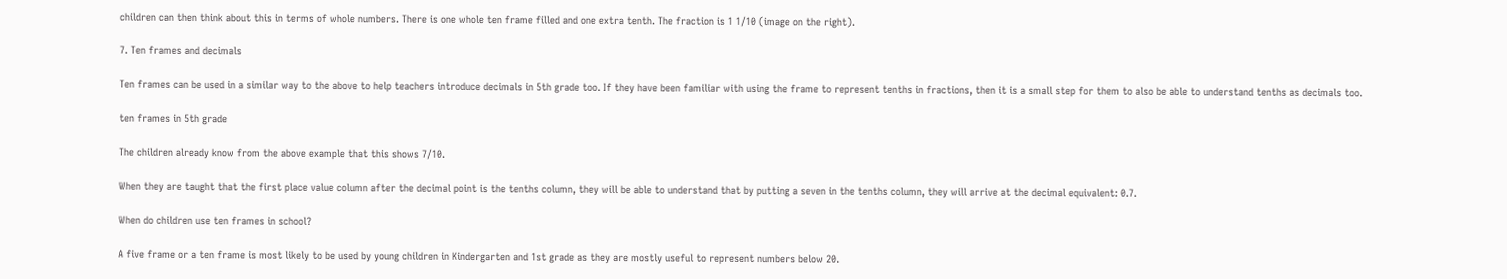children can then think about this in terms of whole numbers. There is one whole ten frame filled and one extra tenth. The fraction is 1 1/10 (image on the right).

7. Ten frames and decimals

Ten frames can be used in a similar way to the above to help teachers introduce decimals in 5th grade too. If they have been familiar with using the frame to represent tenths in fractions, then it is a small step for them to also be able to understand tenths as decimals too.

ten frames in 5th grade

The children already know from the above example that this shows 7/10.

When they are taught that the first place value column after the decimal point is the tenths column, they will be able to understand that by putting a seven in the tenths column, they will arrive at the decimal equivalent: 0.7.

When do children use ten frames in school?

A five frame or a ten frame is most likely to be used by young children in Kindergarten and 1st grade as they are mostly useful to represent numbers below 20.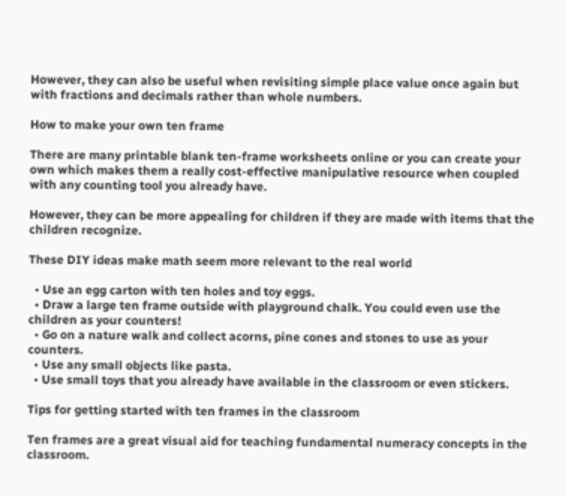However, they can also be useful when revisiting simple place value once again but with fractions and decimals rather than whole numbers.

How to make your own ten frame

There are many printable blank ten-frame worksheets online or you can create your own which makes them a really cost-effective manipulative resource when coupled with any counting tool you already have.

However, they can be more appealing for children if they are made with items that the children recognize.

These DIY ideas make math seem more relevant to the real world

  • Use an egg carton with ten holes and toy eggs.
  • Draw a large ten frame outside with playground chalk. You could even use the children as your counters!
  • Go on a nature walk and collect acorns, pine cones and stones to use as your counters.
  • Use any small objects like pasta.
  • Use small toys that you already have available in the classroom or even stickers.

Tips for getting started with ten frames in the classroom

Ten frames are a great visual aid for teaching fundamental numeracy concepts in the classroom.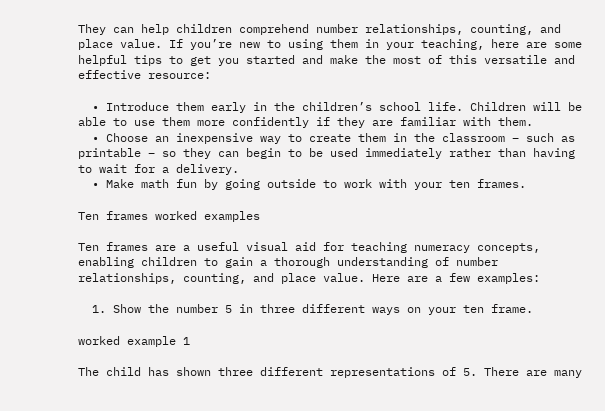They can help children comprehend number relationships, counting, and place value. If you’re new to using them in your teaching, here are some helpful tips to get you started and make the most of this versatile and effective resource:

  • Introduce them early in the children’s school life. Children will be able to use them more confidently if they are familiar with them.
  • Choose an inexpensive way to create them in the classroom – such as printable – so they can begin to be used immediately rather than having to wait for a delivery.
  • Make math fun by going outside to work with your ten frames.

Ten frames worked examples

Ten frames are a useful visual aid for teaching numeracy concepts, enabling children to gain a thorough understanding of number relationships, counting, and place value. Here are a few examples:

  1. Show the number 5 in three different ways on your ten frame.

worked example 1

The child has shown three different representations of 5. There are many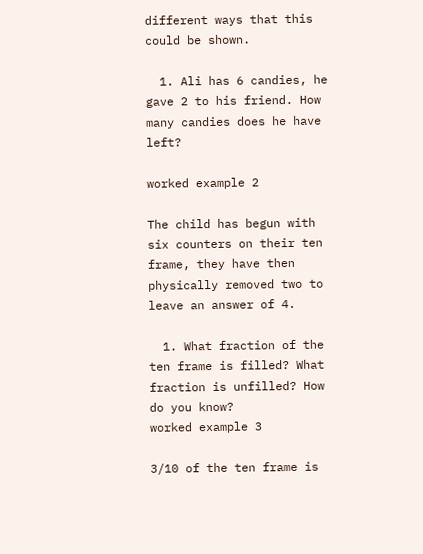different ways that this could be shown.

  1. Ali has 6 candies, he gave 2 to his friend. How many candies does he have left?

worked example 2

The child has begun with six counters on their ten frame, they have then physically removed two to leave an answer of 4.

  1. What fraction of the ten frame is filled? What fraction is unfilled? How do you know?
worked example 3

3/10 of the ten frame is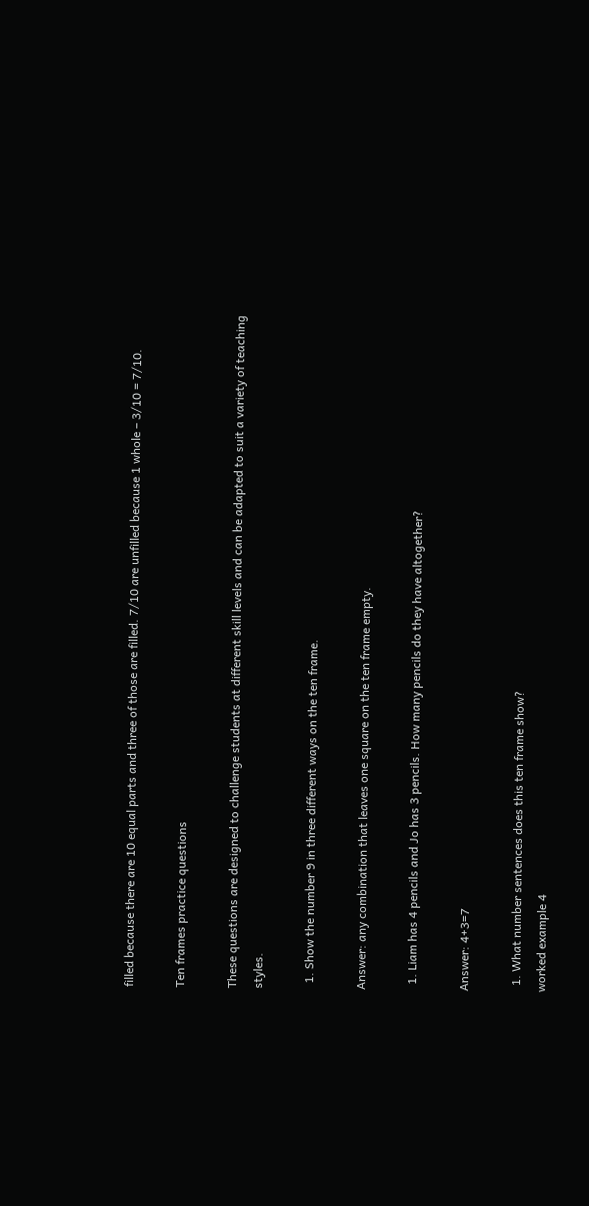filled because there are 10 equal parts and three of those are filled. 7/10 are unfilled because 1 whole – 3/10 = 7/10.

Ten frames practice questions

These questions are designed to challenge students at different skill levels and can be adapted to suit a variety of teaching styles.

  1. Show the number 9 in three different ways on the ten frame.

Answer: any combination that leaves one square on the ten frame empty.

  1. Liam has 4 pencils and Jo has 3 pencils. How many pencils do they have altogether?

Answer: 4+3=7

  1. What number sentences does this ten frame show?
worked example 4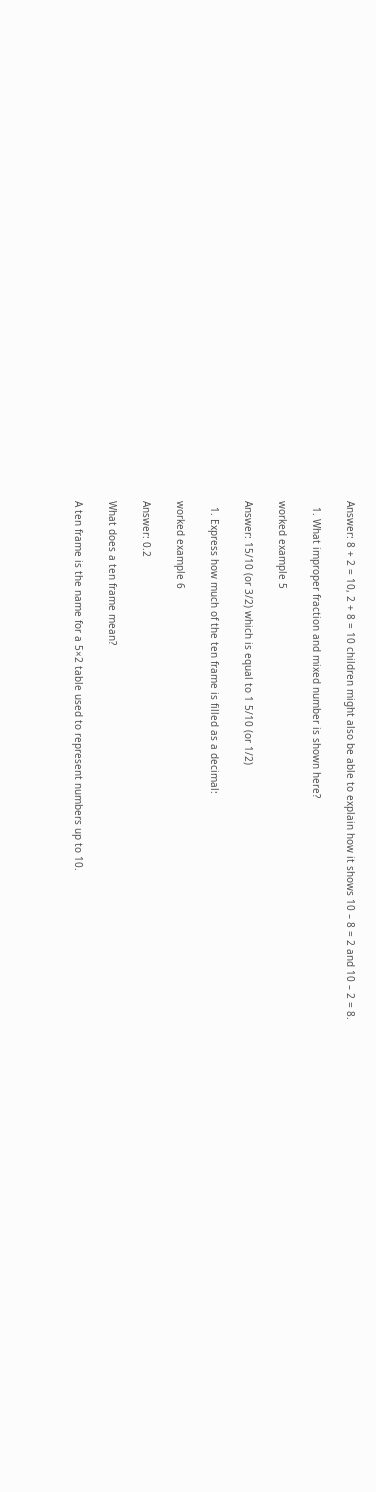Answer: 8 + 2 = 10, 2 + 8 = 10 children might also be able to explain how it shows 10 – 8 = 2 and 10 – 2 = 8.

  1. What improper fraction and mixed number is shown here?

worked example 5

Answer: 15/10 (or 3/2) which is equal to 1 5/10 (or 1/2)

  1. Express how much of the ten frame is filled as a decimal:

worked example 6

Answer: 0.2

What does a ten frame mean?

A ten frame is the name for a 5×2 table used to represent numbers up to 10.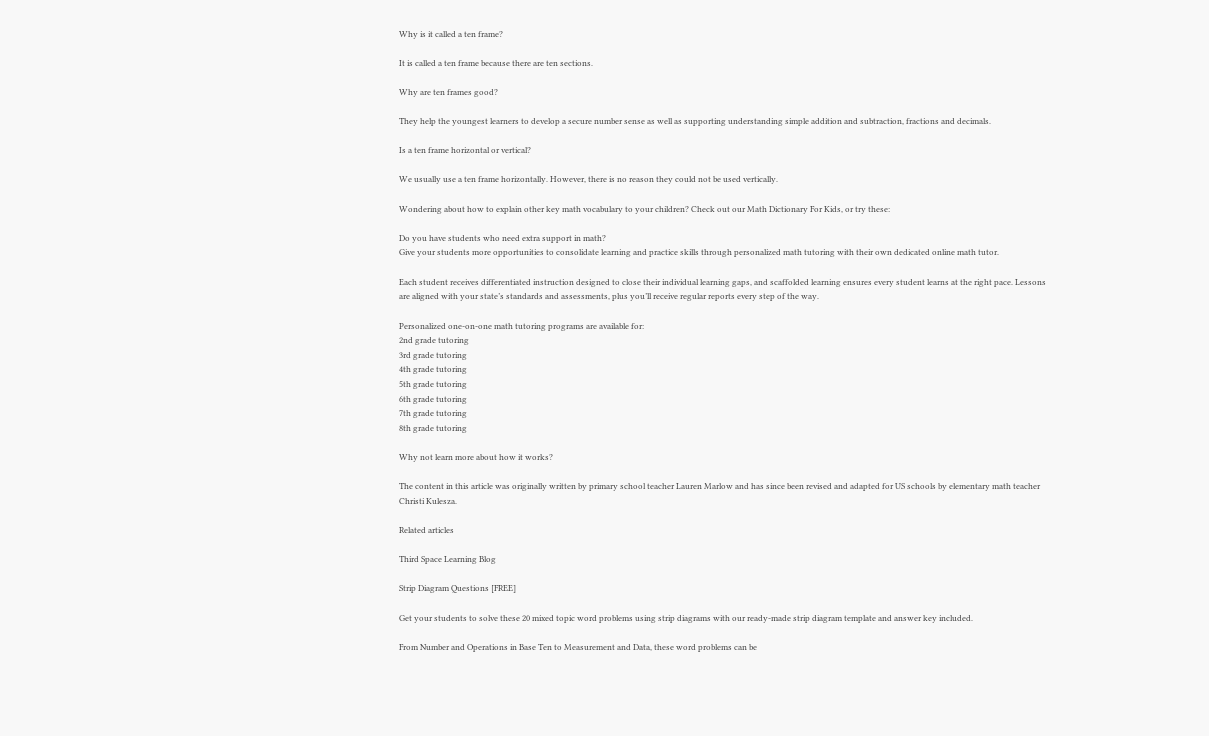Why is it called a ten frame?

It is called a ten frame because there are ten sections.

Why are ten frames good?

They help the youngest learners to develop a secure number sense as well as supporting understanding simple addition and subtraction, fractions and decimals.

Is a ten frame horizontal or vertical?

We usually use a ten frame horizontally. However, there is no reason they could not be used vertically.

Wondering about how to explain other key math vocabulary to your children? Check out our Math Dictionary For Kids, or try these:

Do you have students who need extra support in math?
Give your students more opportunities to consolidate learning and practice skills through personalized math tutoring with their own dedicated online math tutor.

Each student receives differentiated instruction designed to close their individual learning gaps, and scaffolded learning ensures every student learns at the right pace. Lessons are aligned with your state’s standards and assessments, plus you’ll receive regular reports every step of the way.

Personalized one-on-one math tutoring programs are available for:
2nd grade tutoring
3rd grade tutoring
4th grade tutoring
5th grade tutoring
6th grade tutoring
7th grade tutoring
8th grade tutoring

Why not learn more about how it works?

The content in this article was originally written by primary school teacher Lauren Marlow and has since been revised and adapted for US schools by elementary math teacher Christi Kulesza.

Related articles

Third Space Learning Blog

Strip Diagram Questions [FREE]

Get your students to solve these 20 mixed topic word problems using strip diagrams with our ready-made strip diagram template and answer key included.

From Number and Operations in Base Ten to Measurement and Data, these word problems can be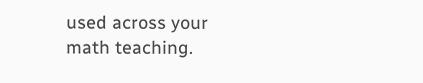used across your math teaching.